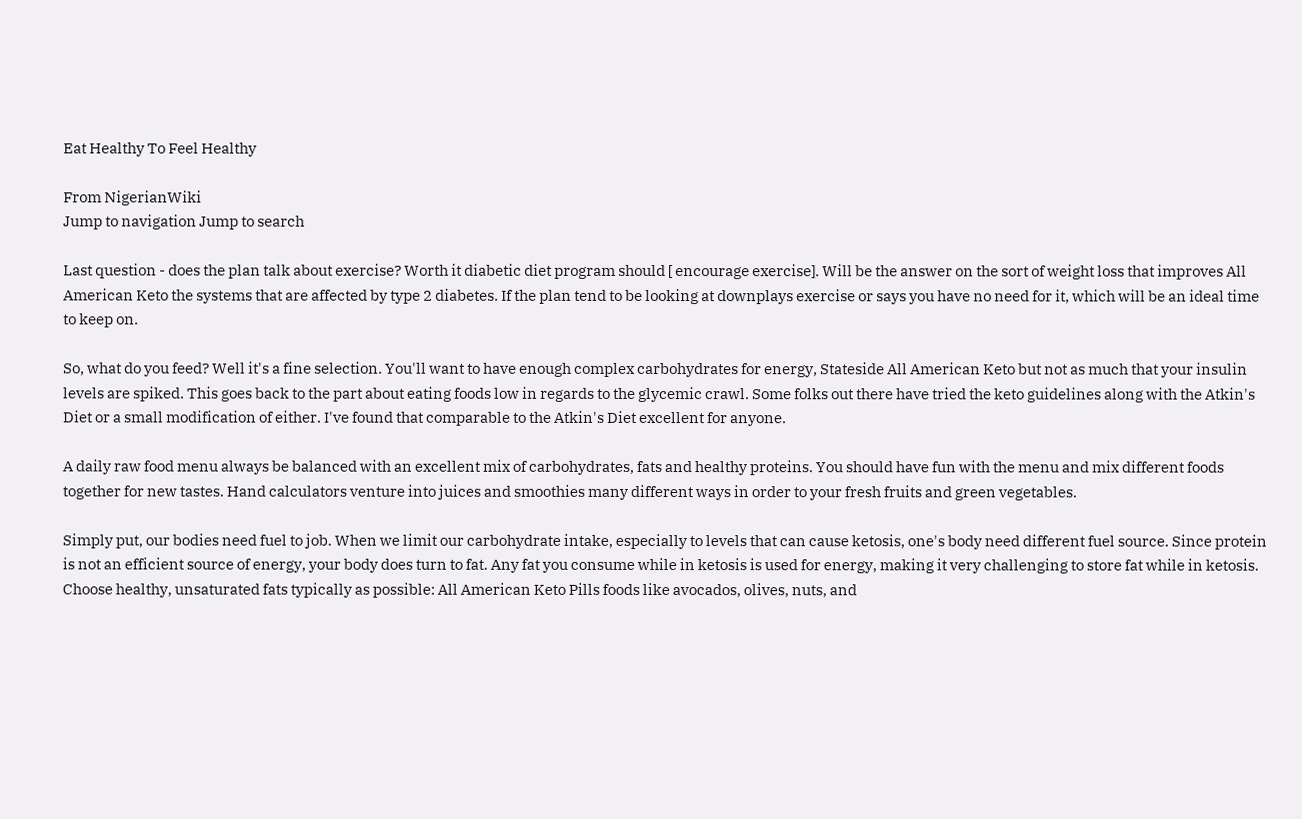Eat Healthy To Feel Healthy

From NigerianWiki
Jump to navigation Jump to search

Last question - does the plan talk about exercise? Worth it diabetic diet program should [ encourage exercise]. Will be the answer on the sort of weight loss that improves All American Keto the systems that are affected by type 2 diabetes. If the plan tend to be looking at downplays exercise or says you have no need for it, which will be an ideal time to keep on.

So, what do you feed? Well it's a fine selection. You'll want to have enough complex carbohydrates for energy, Stateside All American Keto but not as much that your insulin levels are spiked. This goes back to the part about eating foods low in regards to the glycemic crawl. Some folks out there have tried the keto guidelines along with the Atkin's Diet or a small modification of either. I've found that comparable to the Atkin's Diet excellent for anyone.

A daily raw food menu always be balanced with an excellent mix of carbohydrates, fats and healthy proteins. You should have fun with the menu and mix different foods together for new tastes. Hand calculators venture into juices and smoothies many different ways in order to your fresh fruits and green vegetables.

Simply put, our bodies need fuel to job. When we limit our carbohydrate intake, especially to levels that can cause ketosis, one's body need different fuel source. Since protein is not an efficient source of energy, your body does turn to fat. Any fat you consume while in ketosis is used for energy, making it very challenging to store fat while in ketosis. Choose healthy, unsaturated fats typically as possible: All American Keto Pills foods like avocados, olives, nuts, and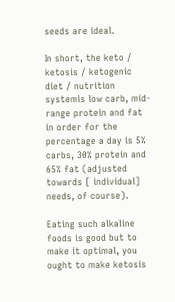seeds are ideal.

In short, the keto / ketosis / ketogenic diet / nutrition systemis low carb, mid-range protein and fat in order for the percentage a day is 5% carbs, 30% protein and 65% fat (adjusted towards [ individual] needs, of course).

Eating such alkaline foods is good but to make it optimal, you ought to make ketosis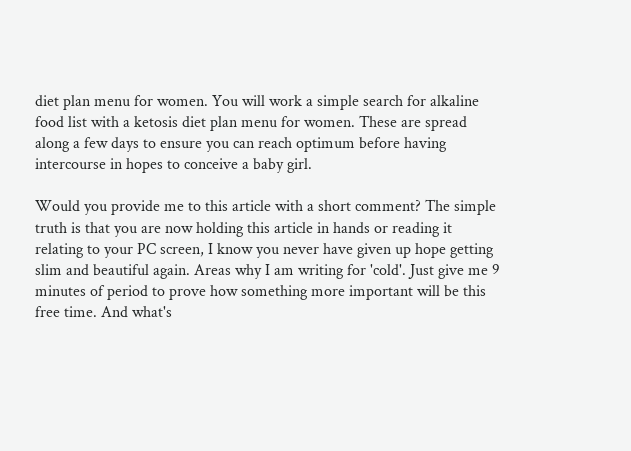diet plan menu for women. You will work a simple search for alkaline food list with a ketosis diet plan menu for women. These are spread along a few days to ensure you can reach optimum before having intercourse in hopes to conceive a baby girl.

Would you provide me to this article with a short comment? The simple truth is that you are now holding this article in hands or reading it relating to your PC screen, I know you never have given up hope getting slim and beautiful again. Areas why I am writing for 'cold'. Just give me 9 minutes of period to prove how something more important will be this free time. And what's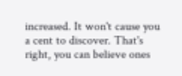increased. It won't cause you a cent to discover. That's right, you can believe ones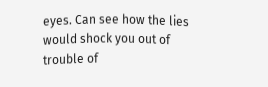eyes. Can see how the lies would shock you out of trouble of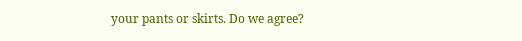your pants or skirts. Do we agree?